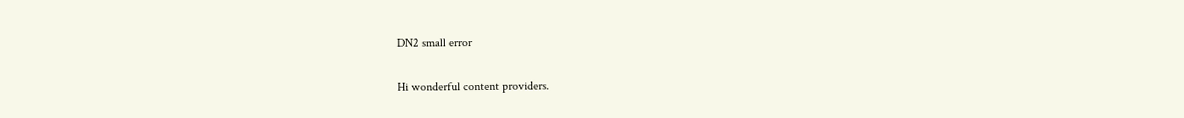DN2 small error

Hi wonderful content providers.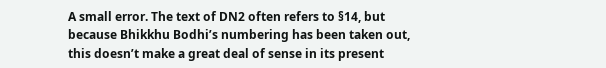A small error. The text of DN2 often refers to §14, but because Bhikkhu Bodhi’s numbering has been taken out, this doesn’t make a great deal of sense in its present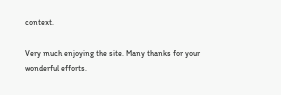context.

Very much enjoying the site. Many thanks for your wonderful efforts.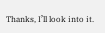Thanks, I’ll look into it.